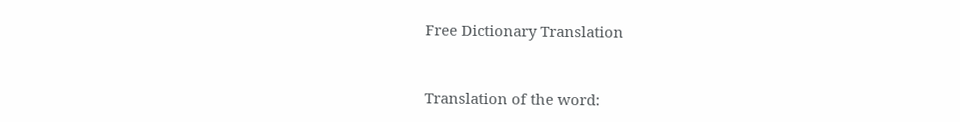Free Dictionary Translation



Translation of the word: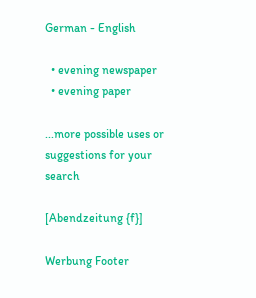German - English

  • evening newspaper
  • evening paper

...more possible uses or suggestions for your search

[Abendzeitung {f}]

Werbung Footer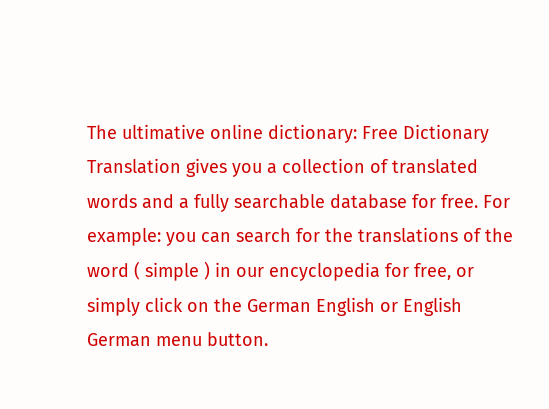The ultimative online dictionary: Free Dictionary Translation gives you a collection of translated words and a fully searchable database for free. For example: you can search for the translations of the word ( simple ) in our encyclopedia for free, or simply click on the German English or English German menu button.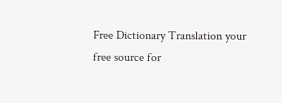Free Dictionary Translation your free source for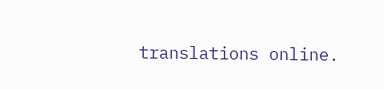translations online.